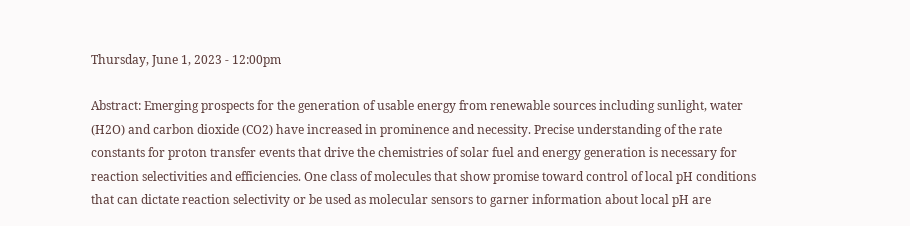Thursday, June 1, 2023 - 12:00pm

Abstract: Emerging prospects for the generation of usable energy from renewable sources including sunlight, water (H2O) and carbon dioxide (CO2) have increased in prominence and necessity. Precise understanding of the rate constants for proton transfer events that drive the chemistries of solar fuel and energy generation is necessary for reaction selectivities and efficiencies. One class of molecules that show promise toward control of local pH conditions that can dictate reaction selectivity or be used as molecular sensors to garner information about local pH are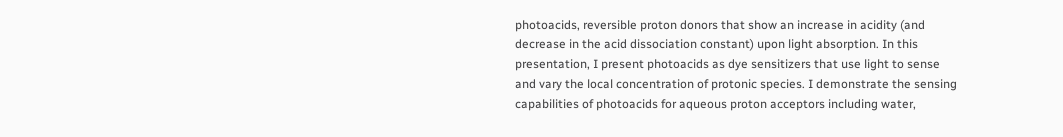photoacids, reversible proton donors that show an increase in acidity (and decrease in the acid dissociation constant) upon light absorption. In this presentation, I present photoacids as dye sensitizers that use light to sense and vary the local concentration of protonic species. I demonstrate the sensing capabilities of photoacids for aqueous proton acceptors including water,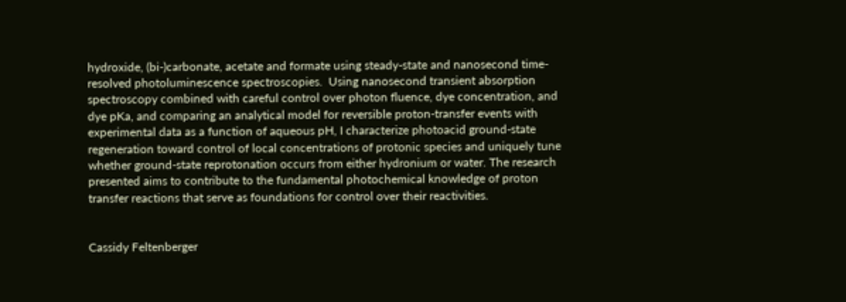hydroxide, (bi-)carbonate, acetate and formate using steady-state and nanosecond time-resolved photoluminescence spectroscopies.  Using nanosecond transient absorption spectroscopy combined with careful control over photon fluence, dye concentration, and dye pKa, and comparing an analytical model for reversible proton-transfer events with experimental data as a function of aqueous pH, I characterize photoacid ground-state regeneration toward control of local concentrations of protonic species and uniquely tune whether ground-state reprotonation occurs from either hydronium or water. The research presented aims to contribute to the fundamental photochemical knowledge of proton transfer reactions that serve as foundations for control over their reactivities.


Cassidy Feltenberger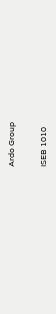Ardo Group


ISEB 1010